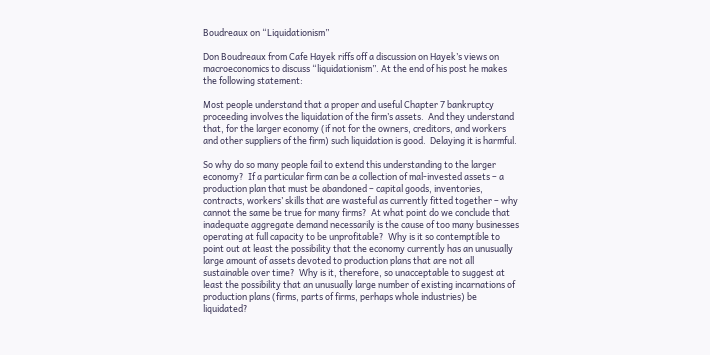Boudreaux on “Liquidationism”

Don Boudreaux from Cafe Hayek riffs off a discussion on Hayek’s views on macroeconomics to discuss “liquidationism”. At the end of his post he makes the following statement:

Most people understand that a proper and useful Chapter 7 bankruptcy proceeding involves the liquidation of the firm’s assets.  And they understand that, for the larger economy (if not for the owners, creditors, and workers and other suppliers of the firm) such liquidation is good.  Delaying it is harmful.

So why do so many people fail to extend this understanding to the larger economy?  If a particular firm can be a collection of mal-invested assets – a production plan that must be abandoned – capital goods, inventories, contracts, workers’ skills that are wasteful as currently fitted together – why cannot the same be true for many firms?  At what point do we conclude that inadequate aggregate demand necessarily is the cause of too many businesses operating at full capacity to be unprofitable?  Why is it so contemptible to point out at least the possibility that the economy currently has an unusually large amount of assets devoted to production plans that are not all sustainable over time?  Why is it, therefore, so unacceptable to suggest at least the possibility that an unusually large number of existing incarnations of production plans (firms, parts of firms, perhaps whole industries) be liquidated?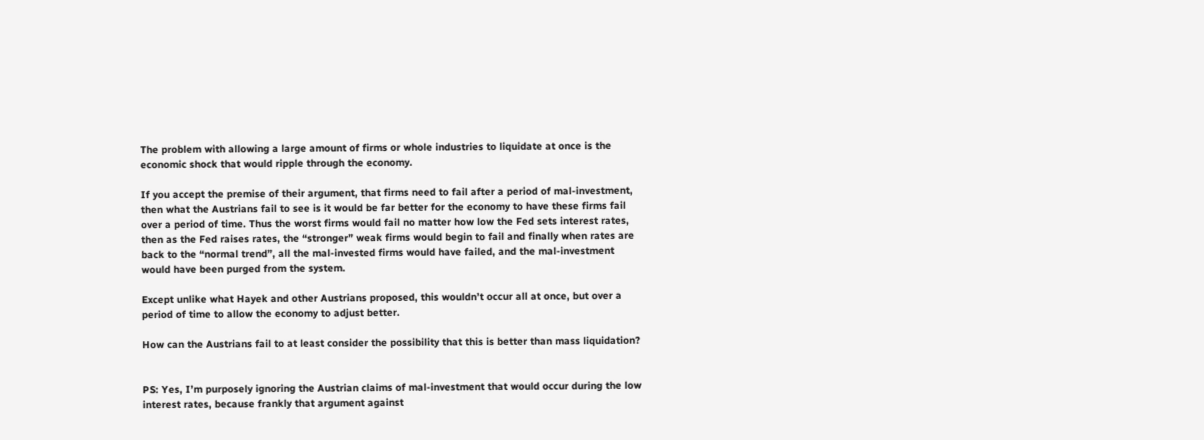The problem with allowing a large amount of firms or whole industries to liquidate at once is the economic shock that would ripple through the economy.

If you accept the premise of their argument, that firms need to fail after a period of mal-investment, then what the Austrians fail to see is it would be far better for the economy to have these firms fail over a period of time. Thus the worst firms would fail no matter how low the Fed sets interest rates, then as the Fed raises rates, the “stronger” weak firms would begin to fail and finally when rates are back to the “normal trend”, all the mal-invested firms would have failed, and the mal-investment would have been purged from the system.

Except unlike what Hayek and other Austrians proposed, this wouldn’t occur all at once, but over a period of time to allow the economy to adjust better.

How can the Austrians fail to at least consider the possibility that this is better than mass liquidation?


PS: Yes, I’m purposely ignoring the Austrian claims of mal-investment that would occur during the low interest rates, because frankly that argument against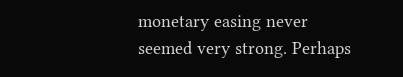monetary easing never seemed very strong. Perhaps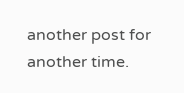another post for another time.